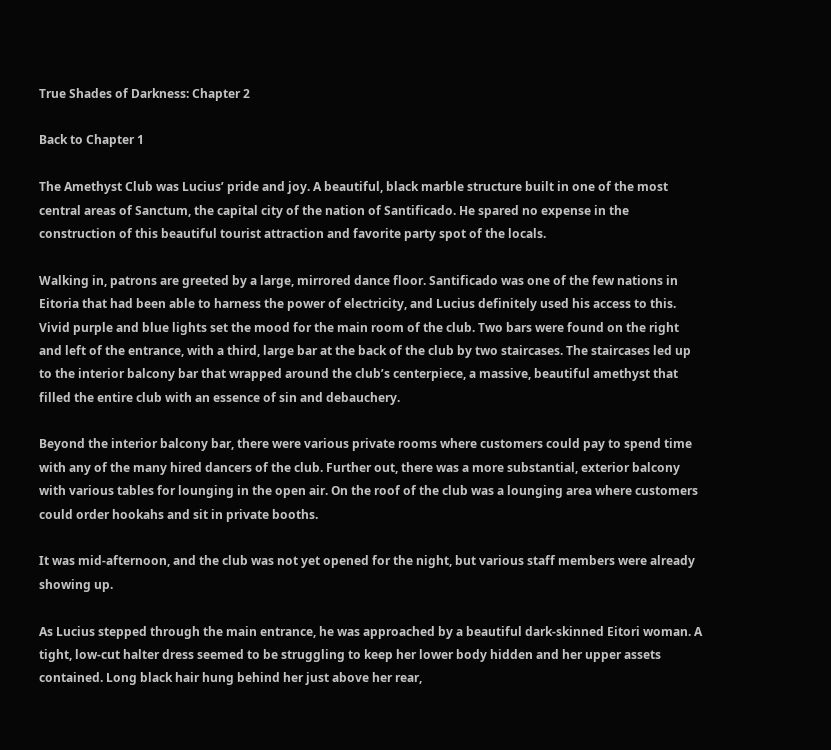True Shades of Darkness: Chapter 2

Back to Chapter 1

The Amethyst Club was Lucius’ pride and joy. A beautiful, black marble structure built in one of the most central areas of Sanctum, the capital city of the nation of Santificado. He spared no expense in the construction of this beautiful tourist attraction and favorite party spot of the locals.

Walking in, patrons are greeted by a large, mirrored dance floor. Santificado was one of the few nations in Eitoria that had been able to harness the power of electricity, and Lucius definitely used his access to this. Vivid purple and blue lights set the mood for the main room of the club. Two bars were found on the right and left of the entrance, with a third, large bar at the back of the club by two staircases. The staircases led up to the interior balcony bar that wrapped around the club’s centerpiece, a massive, beautiful amethyst that filled the entire club with an essence of sin and debauchery.

Beyond the interior balcony bar, there were various private rooms where customers could pay to spend time with any of the many hired dancers of the club. Further out, there was a more substantial, exterior balcony with various tables for lounging in the open air. On the roof of the club was a lounging area where customers could order hookahs and sit in private booths.

It was mid-afternoon, and the club was not yet opened for the night, but various staff members were already showing up.

As Lucius stepped through the main entrance, he was approached by a beautiful dark-skinned Eitori woman. A tight, low-cut halter dress seemed to be struggling to keep her lower body hidden and her upper assets contained. Long black hair hung behind her just above her rear,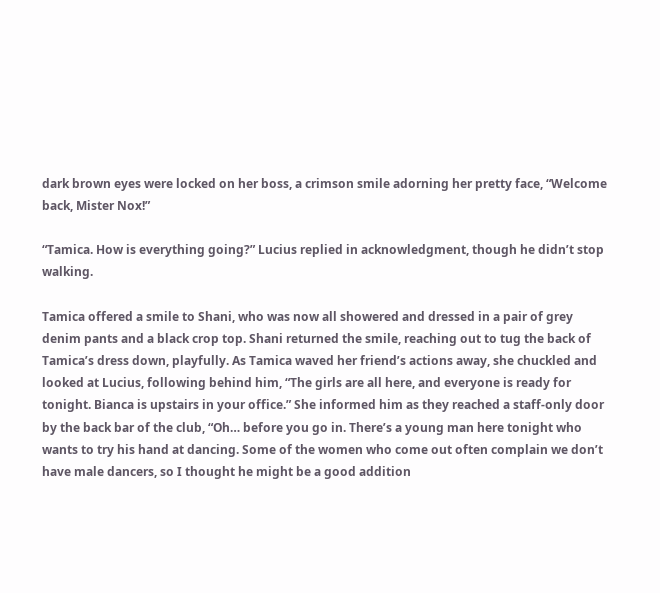dark brown eyes were locked on her boss, a crimson smile adorning her pretty face, “Welcome back, Mister Nox!”

“Tamica. How is everything going?” Lucius replied in acknowledgment, though he didn’t stop walking.

Tamica offered a smile to Shani, who was now all showered and dressed in a pair of grey denim pants and a black crop top. Shani returned the smile, reaching out to tug the back of Tamica’s dress down, playfully. As Tamica waved her friend’s actions away, she chuckled and looked at Lucius, following behind him, “The girls are all here, and everyone is ready for tonight. Bianca is upstairs in your office.” She informed him as they reached a staff-only door by the back bar of the club, “Oh… before you go in. There’s a young man here tonight who wants to try his hand at dancing. Some of the women who come out often complain we don’t have male dancers, so I thought he might be a good addition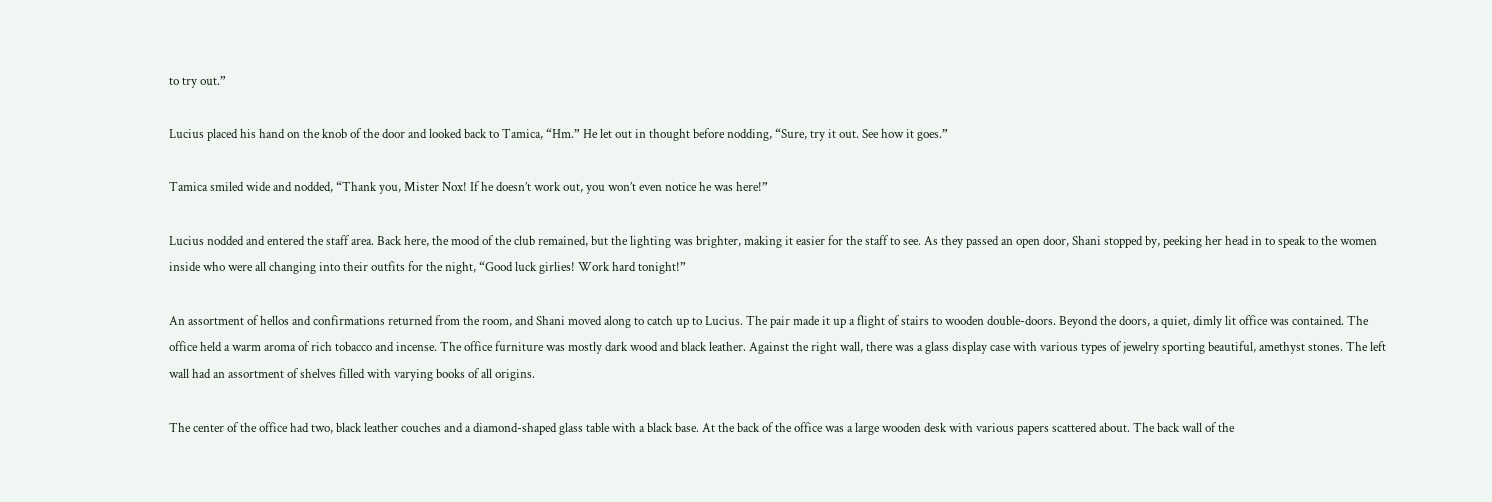to try out.”

Lucius placed his hand on the knob of the door and looked back to Tamica, “Hm.” He let out in thought before nodding, “Sure, try it out. See how it goes.”

Tamica smiled wide and nodded, “Thank you, Mister Nox! If he doesn’t work out, you won’t even notice he was here!”

Lucius nodded and entered the staff area. Back here, the mood of the club remained, but the lighting was brighter, making it easier for the staff to see. As they passed an open door, Shani stopped by, peeking her head in to speak to the women inside who were all changing into their outfits for the night, “Good luck girlies! Work hard tonight!”

An assortment of hellos and confirmations returned from the room, and Shani moved along to catch up to Lucius. The pair made it up a flight of stairs to wooden double-doors. Beyond the doors, a quiet, dimly lit office was contained. The office held a warm aroma of rich tobacco and incense. The office furniture was mostly dark wood and black leather. Against the right wall, there was a glass display case with various types of jewelry sporting beautiful, amethyst stones. The left wall had an assortment of shelves filled with varying books of all origins.

The center of the office had two, black leather couches and a diamond-shaped glass table with a black base. At the back of the office was a large wooden desk with various papers scattered about. The back wall of the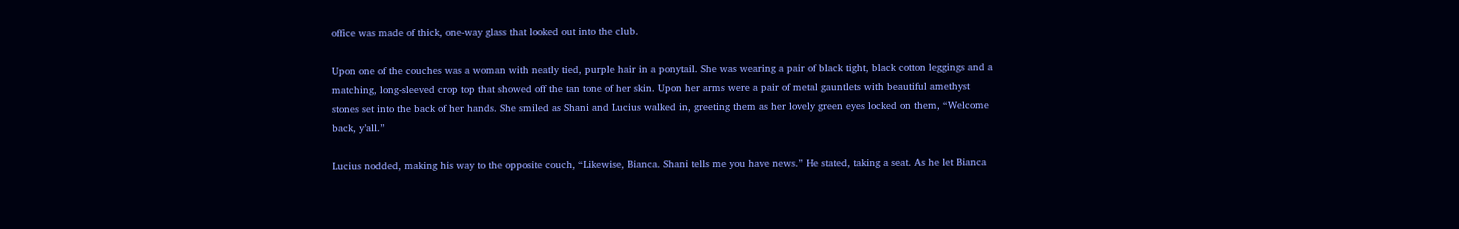office was made of thick, one-way glass that looked out into the club.

Upon one of the couches was a woman with neatly tied, purple hair in a ponytail. She was wearing a pair of black tight, black cotton leggings and a matching, long-sleeved crop top that showed off the tan tone of her skin. Upon her arms were a pair of metal gauntlets with beautiful amethyst stones set into the back of her hands. She smiled as Shani and Lucius walked in, greeting them as her lovely green eyes locked on them, “Welcome back, y’all.”

Lucius nodded, making his way to the opposite couch, “Likewise, Bianca. Shani tells me you have news.” He stated, taking a seat. As he let Bianca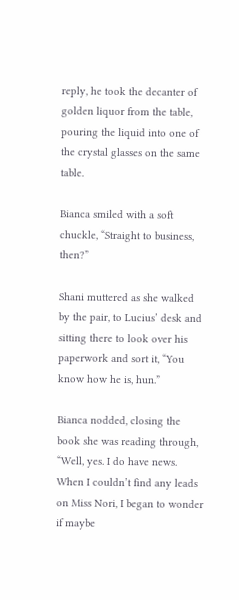reply, he took the decanter of golden liquor from the table, pouring the liquid into one of the crystal glasses on the same table.

Bianca smiled with a soft chuckle, “Straight to business, then?”

Shani muttered as she walked by the pair, to Lucius’ desk and sitting there to look over his paperwork and sort it, “You know how he is, hun.”

Bianca nodded, closing the book she was reading through, “Well, yes. I do have news. When I couldn’t find any leads on Miss Nori, I began to wonder if maybe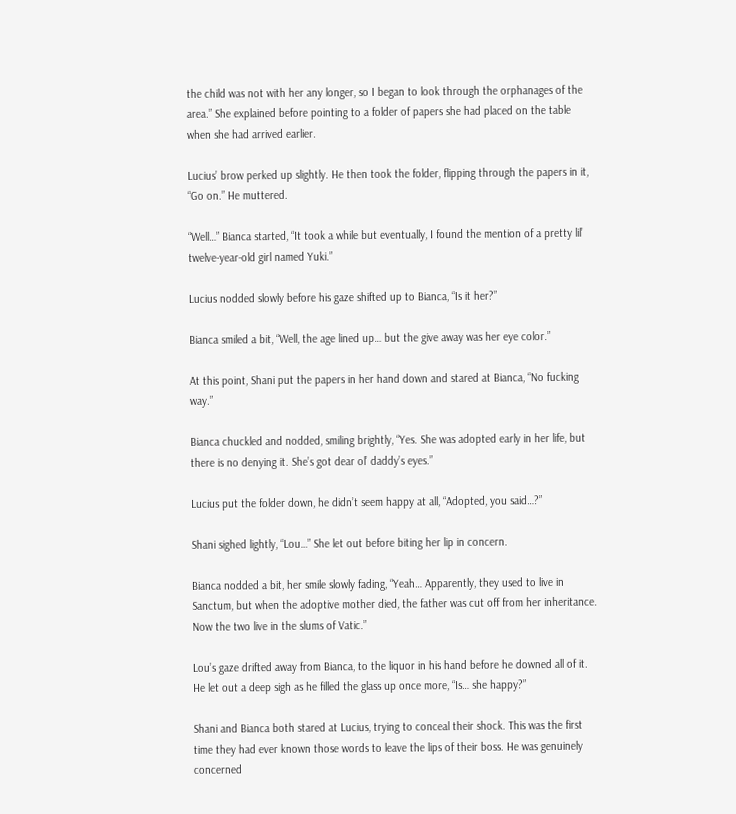the child was not with her any longer, so I began to look through the orphanages of the area.” She explained before pointing to a folder of papers she had placed on the table when she had arrived earlier.

Lucius’ brow perked up slightly. He then took the folder, flipping through the papers in it, “Go on.” He muttered.

“Well…” Bianca started, “It took a while but eventually, I found the mention of a pretty lil’ twelve-year-old girl named Yuki.”

Lucius nodded slowly before his gaze shifted up to Bianca, “Is it her?”

Bianca smiled a bit, “Well, the age lined up… but the give away was her eye color.”

At this point, Shani put the papers in her hand down and stared at Bianca, “No fucking way.”

Bianca chuckled and nodded, smiling brightly, “Yes. She was adopted early in her life, but there is no denying it. She’s got dear ol’ daddy’s eyes.”

Lucius put the folder down, he didn’t seem happy at all, “Adopted, you said…?”

Shani sighed lightly, “Lou…” She let out before biting her lip in concern.

Bianca nodded a bit, her smile slowly fading, “Yeah… Apparently, they used to live in Sanctum, but when the adoptive mother died, the father was cut off from her inheritance. Now the two live in the slums of Vatic.”

Lou’s gaze drifted away from Bianca, to the liquor in his hand before he downed all of it. He let out a deep sigh as he filled the glass up once more, “Is… she happy?”

Shani and Bianca both stared at Lucius, trying to conceal their shock. This was the first time they had ever known those words to leave the lips of their boss. He was genuinely concerned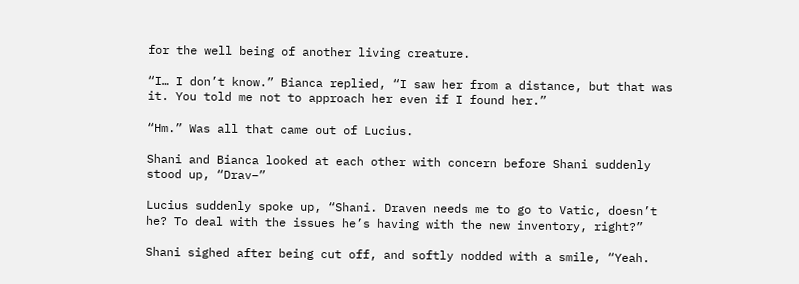for the well being of another living creature.

“I… I don’t know.” Bianca replied, “I saw her from a distance, but that was it. You told me not to approach her even if I found her.”

“Hm.” Was all that came out of Lucius.

Shani and Bianca looked at each other with concern before Shani suddenly stood up, “Drav–”

Lucius suddenly spoke up, “Shani. Draven needs me to go to Vatic, doesn’t he? To deal with the issues he’s having with the new inventory, right?”

Shani sighed after being cut off, and softly nodded with a smile, “Yeah.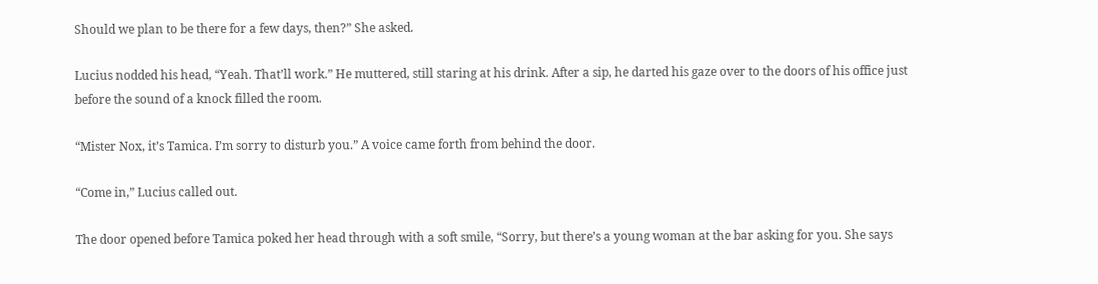Should we plan to be there for a few days, then?” She asked.

Lucius nodded his head, “Yeah. That’ll work.” He muttered, still staring at his drink. After a sip, he darted his gaze over to the doors of his office just before the sound of a knock filled the room.

“Mister Nox, it’s Tamica. I’m sorry to disturb you.” A voice came forth from behind the door.

“Come in,” Lucius called out.

The door opened before Tamica poked her head through with a soft smile, “Sorry, but there’s a young woman at the bar asking for you. She says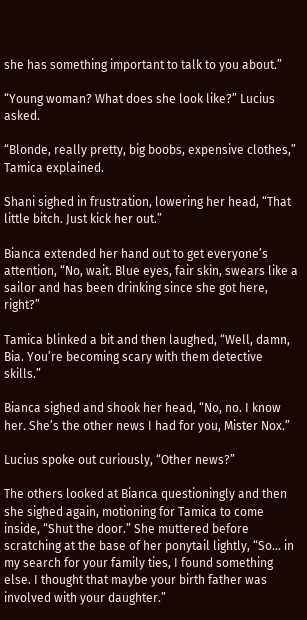she has something important to talk to you about.”

“Young woman? What does she look like?” Lucius asked.

“Blonde, really pretty, big boobs, expensive clothes,” Tamica explained.

Shani sighed in frustration, lowering her head, “That little bitch. Just kick her out.”

Bianca extended her hand out to get everyone’s attention, “No, wait. Blue eyes, fair skin, swears like a sailor and has been drinking since she got here, right?”

Tamica blinked a bit and then laughed, “Well, damn, Bia. You’re becoming scary with them detective skills.”

Bianca sighed and shook her head, “No, no. I know her. She’s the other news I had for you, Mister Nox.”

Lucius spoke out curiously, “Other news?”

The others looked at Bianca questioningly and then she sighed again, motioning for Tamica to come inside, “Shut the door.” She muttered before scratching at the base of her ponytail lightly, “So… in my search for your family ties, I found something else. I thought that maybe your birth father was involved with your daughter.”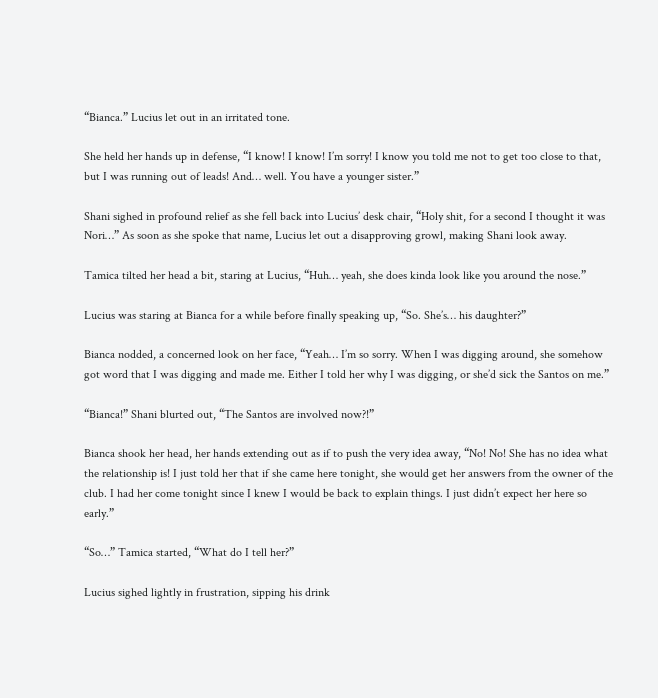“Bianca.” Lucius let out in an irritated tone.

She held her hands up in defense, “I know! I know! I’m sorry! I know you told me not to get too close to that, but I was running out of leads! And… well. You have a younger sister.”

Shani sighed in profound relief as she fell back into Lucius’ desk chair, “Holy shit, for a second I thought it was Nori…” As soon as she spoke that name, Lucius let out a disapproving growl, making Shani look away.

Tamica tilted her head a bit, staring at Lucius, “Huh… yeah, she does kinda look like you around the nose.”

Lucius was staring at Bianca for a while before finally speaking up, “So. She’s… his daughter?”

Bianca nodded, a concerned look on her face, “Yeah… I’m so sorry. When I was digging around, she somehow got word that I was digging and made me. Either I told her why I was digging, or she’d sick the Santos on me.”

“Bianca!” Shani blurted out, “The Santos are involved now?!”

Bianca shook her head, her hands extending out as if to push the very idea away, “No! No! She has no idea what the relationship is! I just told her that if she came here tonight, she would get her answers from the owner of the club. I had her come tonight since I knew I would be back to explain things. I just didn’t expect her here so early.”

“So…” Tamica started, “What do I tell her?”

Lucius sighed lightly in frustration, sipping his drink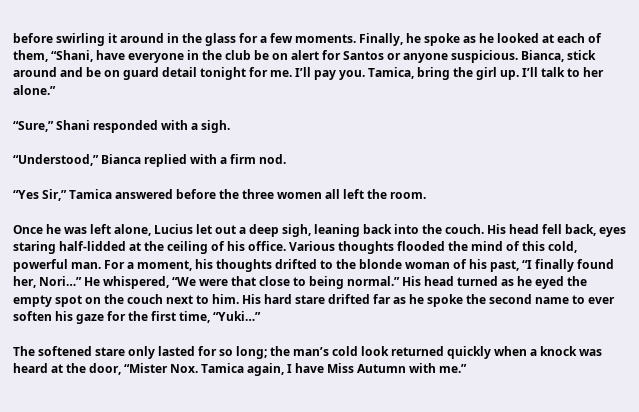before swirling it around in the glass for a few moments. Finally, he spoke as he looked at each of them, “Shani, have everyone in the club be on alert for Santos or anyone suspicious. Bianca, stick around and be on guard detail tonight for me. I’ll pay you. Tamica, bring the girl up. I’ll talk to her alone.”

“Sure,” Shani responded with a sigh.

“Understood,” Bianca replied with a firm nod.

“Yes Sir,” Tamica answered before the three women all left the room.

Once he was left alone, Lucius let out a deep sigh, leaning back into the couch. His head fell back, eyes staring half-lidded at the ceiling of his office. Various thoughts flooded the mind of this cold, powerful man. For a moment, his thoughts drifted to the blonde woman of his past, “I finally found her, Nori…” He whispered, “We were that close to being normal.” His head turned as he eyed the empty spot on the couch next to him. His hard stare drifted far as he spoke the second name to ever soften his gaze for the first time, “Yuki…”

The softened stare only lasted for so long; the man’s cold look returned quickly when a knock was heard at the door, “Mister Nox. Tamica again, I have Miss Autumn with me.”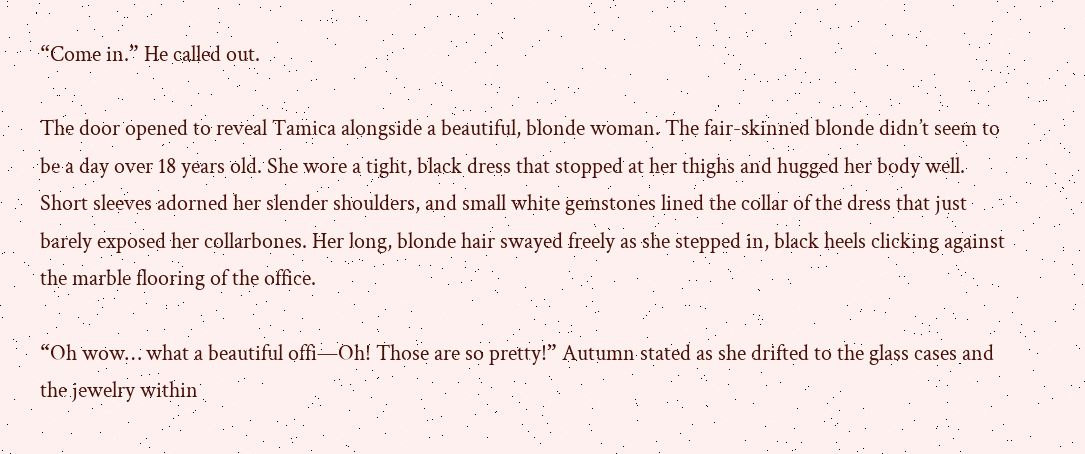“Come in.” He called out.

The door opened to reveal Tamica alongside a beautiful, blonde woman. The fair-skinned blonde didn’t seem to be a day over 18 years old. She wore a tight, black dress that stopped at her thighs and hugged her body well. Short sleeves adorned her slender shoulders, and small white gemstones lined the collar of the dress that just barely exposed her collarbones. Her long, blonde hair swayed freely as she stepped in, black heels clicking against the marble flooring of the office.

“Oh wow… what a beautiful offi—Oh! Those are so pretty!” Autumn stated as she drifted to the glass cases and the jewelry within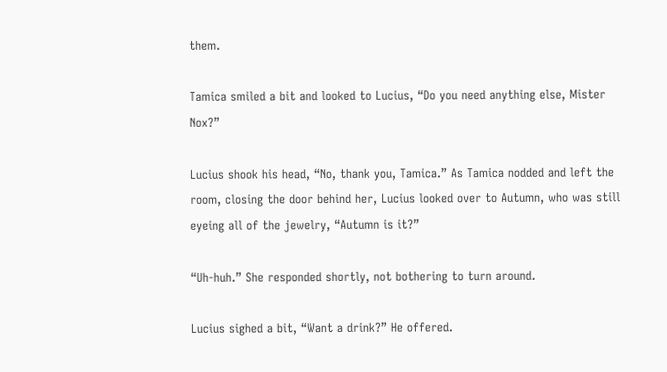them.

Tamica smiled a bit and looked to Lucius, “Do you need anything else, Mister Nox?”

Lucius shook his head, “No, thank you, Tamica.” As Tamica nodded and left the room, closing the door behind her, Lucius looked over to Autumn, who was still eyeing all of the jewelry, “Autumn is it?”

“Uh-huh.” She responded shortly, not bothering to turn around.

Lucius sighed a bit, “Want a drink?” He offered.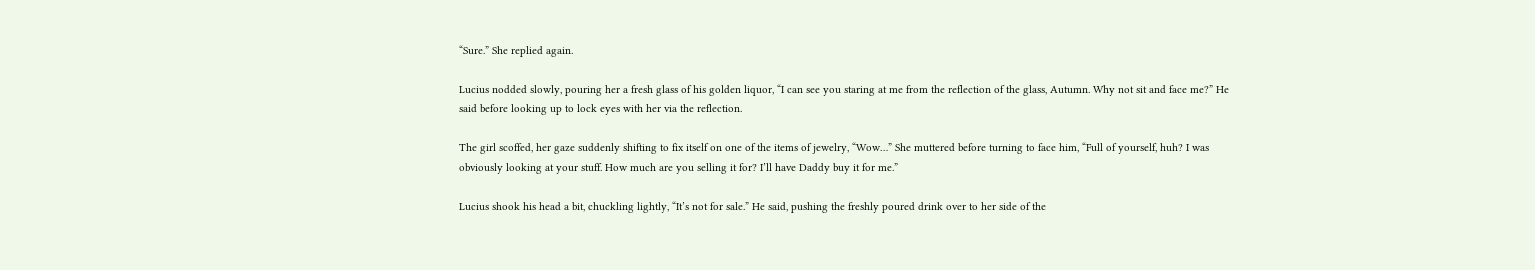“Sure.” She replied again.

Lucius nodded slowly, pouring her a fresh glass of his golden liquor, “I can see you staring at me from the reflection of the glass, Autumn. Why not sit and face me?” He said before looking up to lock eyes with her via the reflection.

The girl scoffed, her gaze suddenly shifting to fix itself on one of the items of jewelry, “Wow…” She muttered before turning to face him, “Full of yourself, huh? I was obviously looking at your stuff. How much are you selling it for? I’ll have Daddy buy it for me.”

Lucius shook his head a bit, chuckling lightly, “It’s not for sale.” He said, pushing the freshly poured drink over to her side of the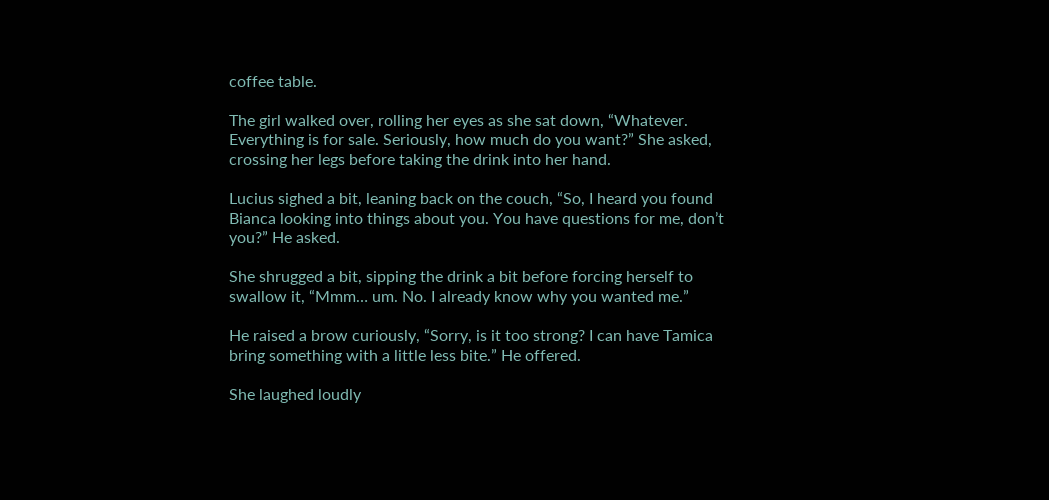coffee table.

The girl walked over, rolling her eyes as she sat down, “Whatever. Everything is for sale. Seriously, how much do you want?” She asked, crossing her legs before taking the drink into her hand.

Lucius sighed a bit, leaning back on the couch, “So, I heard you found Bianca looking into things about you. You have questions for me, don’t you?” He asked.

She shrugged a bit, sipping the drink a bit before forcing herself to swallow it, “Mmm… um. No. I already know why you wanted me.”

He raised a brow curiously, “Sorry, is it too strong? I can have Tamica bring something with a little less bite.” He offered.

She laughed loudly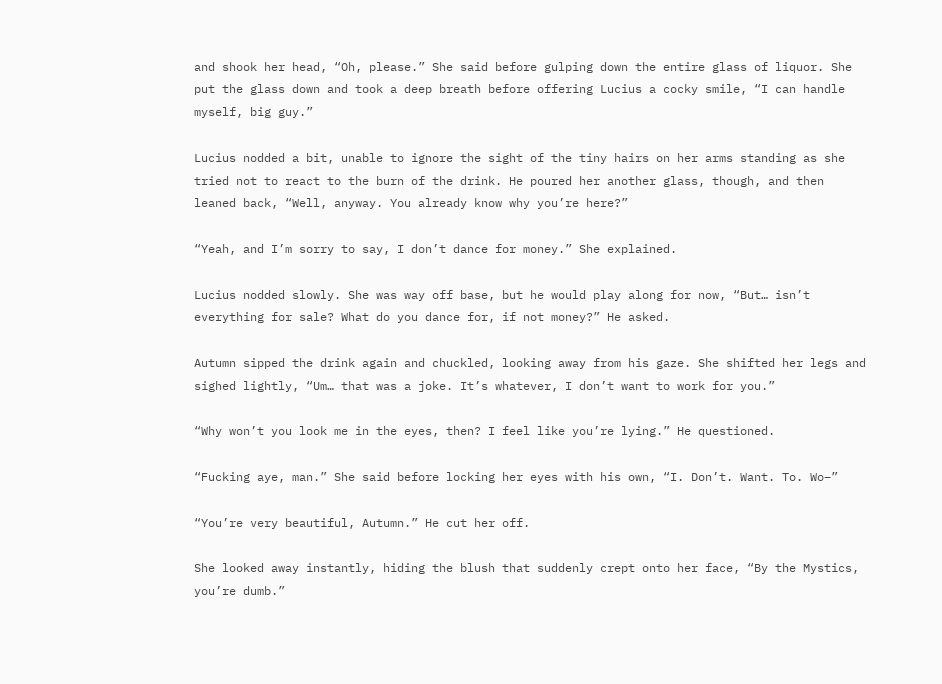and shook her head, “Oh, please.” She said before gulping down the entire glass of liquor. She put the glass down and took a deep breath before offering Lucius a cocky smile, “I can handle myself, big guy.”

Lucius nodded a bit, unable to ignore the sight of the tiny hairs on her arms standing as she tried not to react to the burn of the drink. He poured her another glass, though, and then leaned back, “Well, anyway. You already know why you’re here?”

“Yeah, and I’m sorry to say, I don’t dance for money.” She explained.

Lucius nodded slowly. She was way off base, but he would play along for now, “But… isn’t everything for sale? What do you dance for, if not money?” He asked.

Autumn sipped the drink again and chuckled, looking away from his gaze. She shifted her legs and sighed lightly, “Um… that was a joke. It’s whatever, I don’t want to work for you.”

“Why won’t you look me in the eyes, then? I feel like you’re lying.” He questioned.

“Fucking aye, man.” She said before locking her eyes with his own, “I. Don’t. Want. To. Wo–”

“You’re very beautiful, Autumn.” He cut her off.

She looked away instantly, hiding the blush that suddenly crept onto her face, “By the Mystics, you’re dumb.”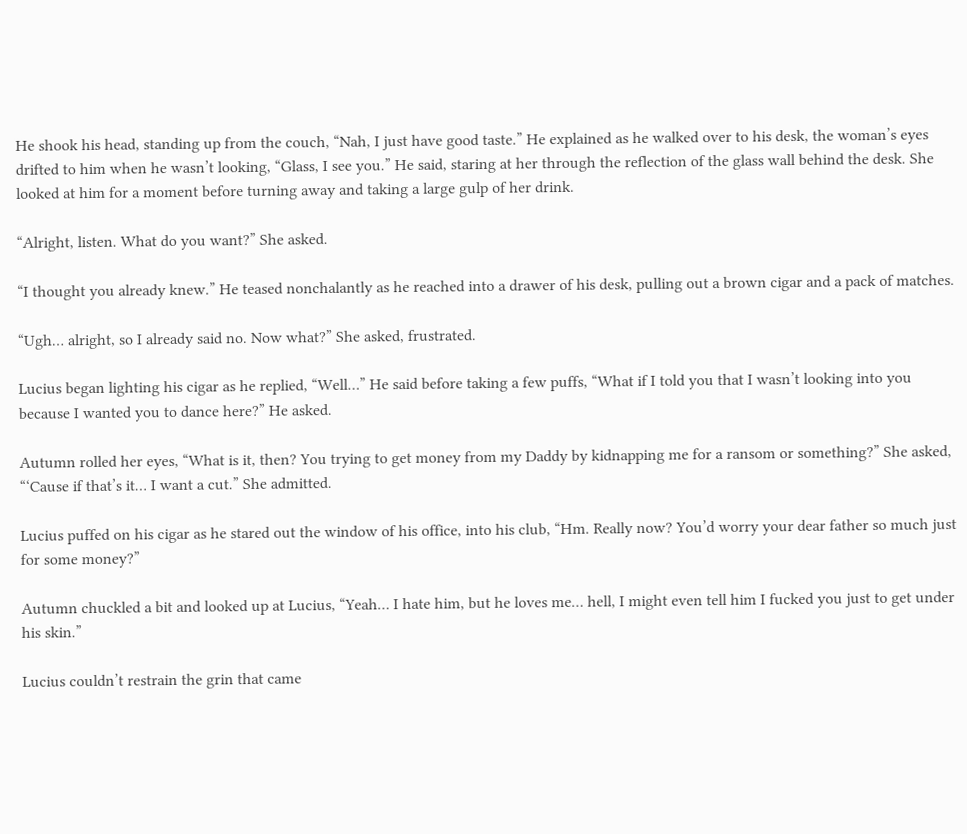He shook his head, standing up from the couch, “Nah, I just have good taste.” He explained as he walked over to his desk, the woman’s eyes drifted to him when he wasn’t looking, “Glass, I see you.” He said, staring at her through the reflection of the glass wall behind the desk. She looked at him for a moment before turning away and taking a large gulp of her drink.

“Alright, listen. What do you want?” She asked.

“I thought you already knew.” He teased nonchalantly as he reached into a drawer of his desk, pulling out a brown cigar and a pack of matches.

“Ugh… alright, so I already said no. Now what?” She asked, frustrated.

Lucius began lighting his cigar as he replied, “Well…” He said before taking a few puffs, “What if I told you that I wasn’t looking into you because I wanted you to dance here?” He asked.

Autumn rolled her eyes, “What is it, then? You trying to get money from my Daddy by kidnapping me for a ransom or something?” She asked, “‘Cause if that’s it… I want a cut.” She admitted.

Lucius puffed on his cigar as he stared out the window of his office, into his club, “Hm. Really now? You’d worry your dear father so much just for some money?”

Autumn chuckled a bit and looked up at Lucius, “Yeah… I hate him, but he loves me… hell, I might even tell him I fucked you just to get under his skin.”

Lucius couldn’t restrain the grin that came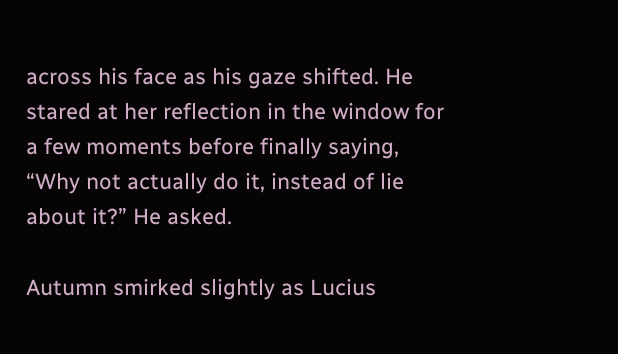across his face as his gaze shifted. He stared at her reflection in the window for a few moments before finally saying, “Why not actually do it, instead of lie about it?” He asked.

Autumn smirked slightly as Lucius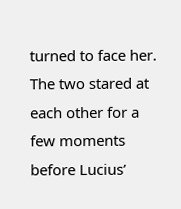turned to face her. The two stared at each other for a few moments before Lucius’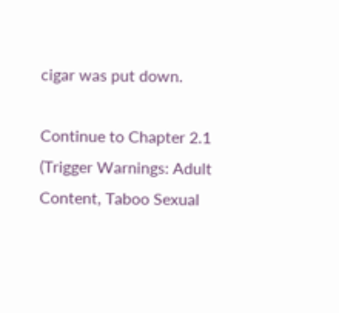cigar was put down.

Continue to Chapter 2.1 (Trigger Warnings: Adult Content, Taboo Sexual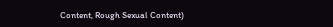Content, Rough Sexual Content)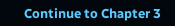Continue to Chapter 3